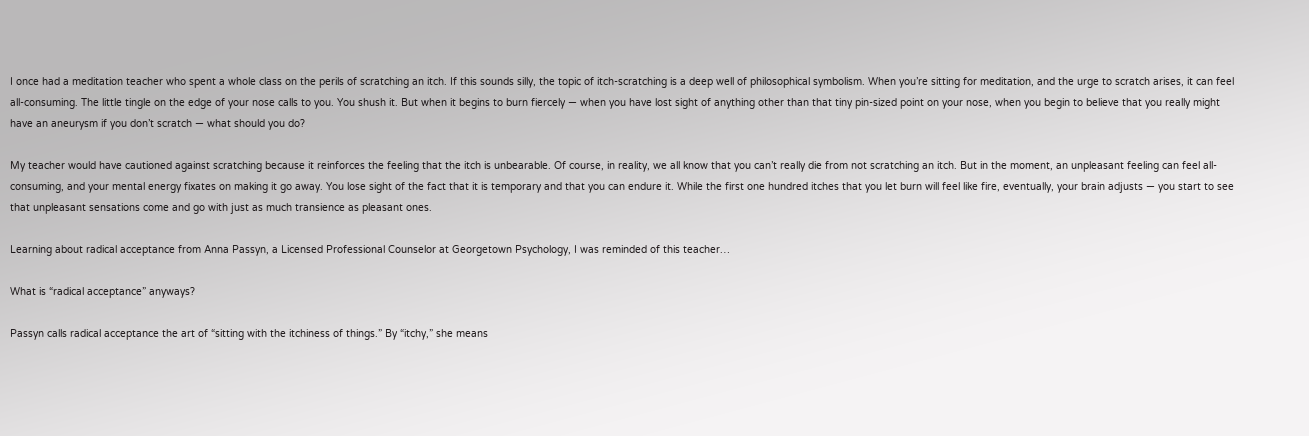I once had a meditation teacher who spent a whole class on the perils of scratching an itch. If this sounds silly, the topic of itch-scratching is a deep well of philosophical symbolism. When you’re sitting for meditation, and the urge to scratch arises, it can feel all-consuming. The little tingle on the edge of your nose calls to you. You shush it. But when it begins to burn fiercely — when you have lost sight of anything other than that tiny pin-sized point on your nose, when you begin to believe that you really might have an aneurysm if you don’t scratch — what should you do?

My teacher would have cautioned against scratching because it reinforces the feeling that the itch is unbearable. Of course, in reality, we all know that you can’t really die from not scratching an itch. But in the moment, an unpleasant feeling can feel all-consuming, and your mental energy fixates on making it go away. You lose sight of the fact that it is temporary and that you can endure it. While the first one hundred itches that you let burn will feel like fire, eventually, your brain adjusts — you start to see that unpleasant sensations come and go with just as much transience as pleasant ones.

Learning about radical acceptance from Anna Passyn, a Licensed Professional Counselor at Georgetown Psychology, I was reminded of this teacher…

What is “radical acceptance” anyways?

Passyn calls radical acceptance the art of “sitting with the itchiness of things.” By “itchy,” she means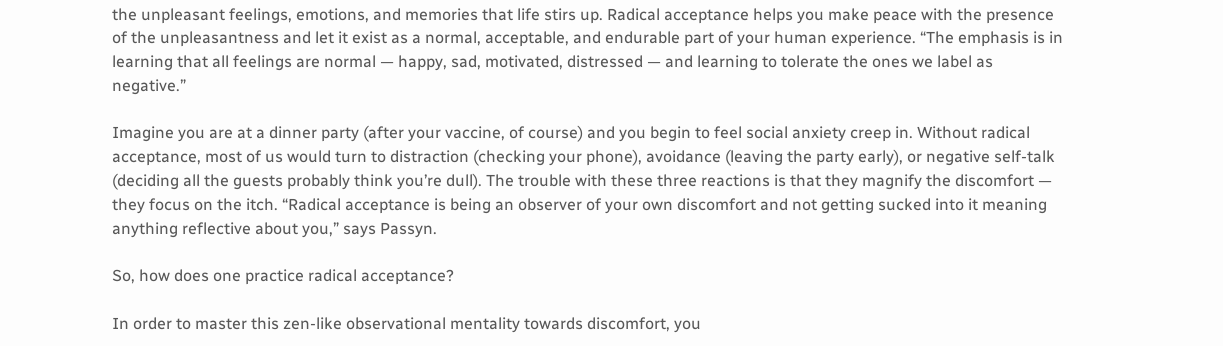the unpleasant feelings, emotions, and memories that life stirs up. Radical acceptance helps you make peace with the presence of the unpleasantness and let it exist as a normal, acceptable, and endurable part of your human experience. “The emphasis is in learning that all feelings are normal — happy, sad, motivated, distressed — and learning to tolerate the ones we label as negative.”

Imagine you are at a dinner party (after your vaccine, of course) and you begin to feel social anxiety creep in. Without radical acceptance, most of us would turn to distraction (checking your phone), avoidance (leaving the party early), or negative self-talk (deciding all the guests probably think you’re dull). The trouble with these three reactions is that they magnify the discomfort — they focus on the itch. “Radical acceptance is being an observer of your own discomfort and not getting sucked into it meaning anything reflective about you,” says Passyn.

So, how does one practice radical acceptance?

In order to master this zen-like observational mentality towards discomfort, you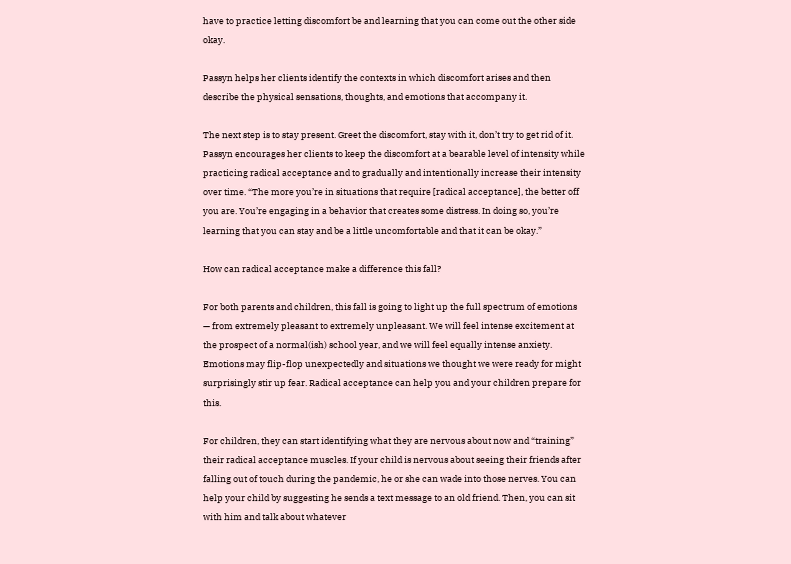have to practice letting discomfort be and learning that you can come out the other side okay.

Passyn helps her clients identify the contexts in which discomfort arises and then describe the physical sensations, thoughts, and emotions that accompany it.

The next step is to stay present. Greet the discomfort, stay with it, don’t try to get rid of it. Passyn encourages her clients to keep the discomfort at a bearable level of intensity while practicing radical acceptance and to gradually and intentionally increase their intensity over time. “The more you’re in situations that require [radical acceptance], the better off you are. You’re engaging in a behavior that creates some distress. In doing so, you’re learning that you can stay and be a little uncomfortable and that it can be okay.”

How can radical acceptance make a difference this fall?

For both parents and children, this fall is going to light up the full spectrum of emotions — from extremely pleasant to extremely unpleasant. We will feel intense excitement at the prospect of a normal(ish) school year, and we will feel equally intense anxiety. Emotions may flip-flop unexpectedly and situations we thought we were ready for might surprisingly stir up fear. Radical acceptance can help you and your children prepare for this.

For children, they can start identifying what they are nervous about now and “training” their radical acceptance muscles. If your child is nervous about seeing their friends after falling out of touch during the pandemic, he or she can wade into those nerves. You can help your child by suggesting he sends a text message to an old friend. Then, you can sit with him and talk about whatever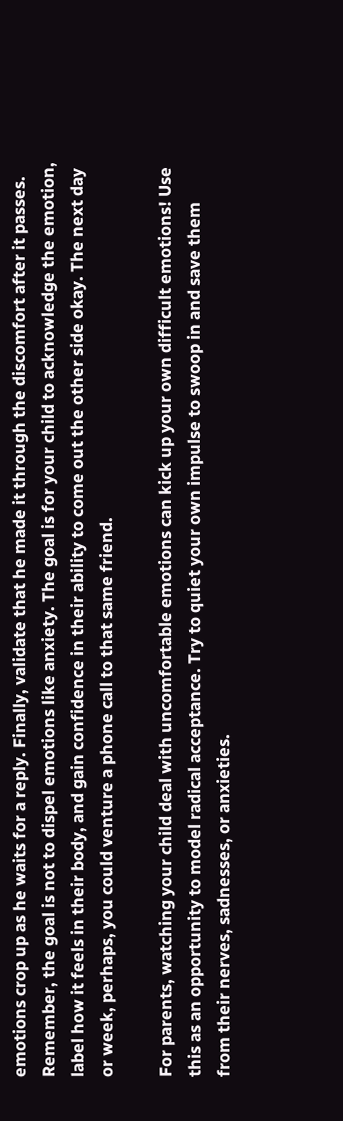emotions crop up as he waits for a reply. Finally, validate that he made it through the discomfort after it passes. Remember, the goal is not to dispel emotions like anxiety. The goal is for your child to acknowledge the emotion, label how it feels in their body, and gain confidence in their ability to come out the other side okay. The next day or week, perhaps, you could venture a phone call to that same friend.

For parents, watching your child deal with uncomfortable emotions can kick up your own difficult emotions! Use this as an opportunity to model radical acceptance. Try to quiet your own impulse to swoop in and save them from their nerves, sadnesses, or anxieties.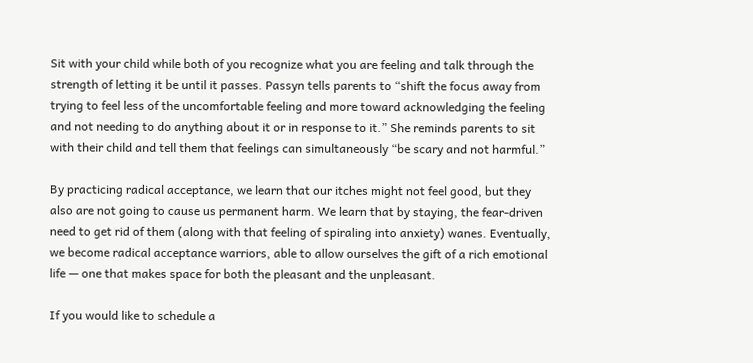Sit with your child while both of you recognize what you are feeling and talk through the strength of letting it be until it passes. Passyn tells parents to “shift the focus away from trying to feel less of the uncomfortable feeling and more toward acknowledging the feeling and not needing to do anything about it or in response to it.” She reminds parents to sit with their child and tell them that feelings can simultaneously “be scary and not harmful.”

By practicing radical acceptance, we learn that our itches might not feel good, but they also are not going to cause us permanent harm. We learn that by staying, the fear-driven need to get rid of them (along with that feeling of spiraling into anxiety) wanes. Eventually, we become radical acceptance warriors, able to allow ourselves the gift of a rich emotional life — one that makes space for both the pleasant and the unpleasant.

If you would like to schedule a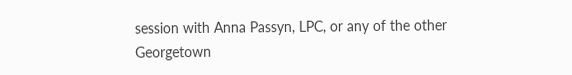session with Anna Passyn, LPC, or any of the other Georgetown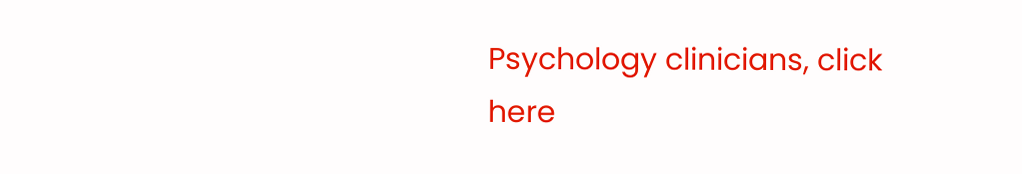Psychology clinicians, click here